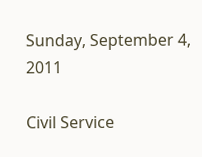Sunday, September 4, 2011

Civil Service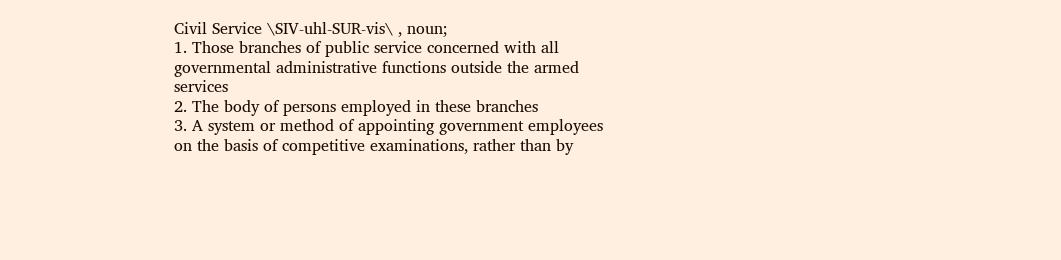Civil Service \SIV-uhl-SUR-vis\ , noun;
1. Those branches of public service concerned with all governmental administrative functions outside the armed services
2. The body of persons employed in these branches
3. A system or method of appointing government employees on the basis of competitive examinations, rather than by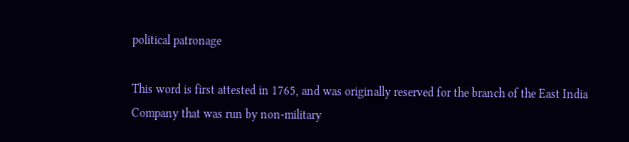political patronage

This word is first attested in 1765, and was originally reserved for the branch of the East India Company that was run by non-military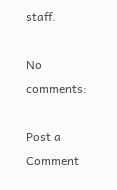staff.

No comments:

Post a Comment